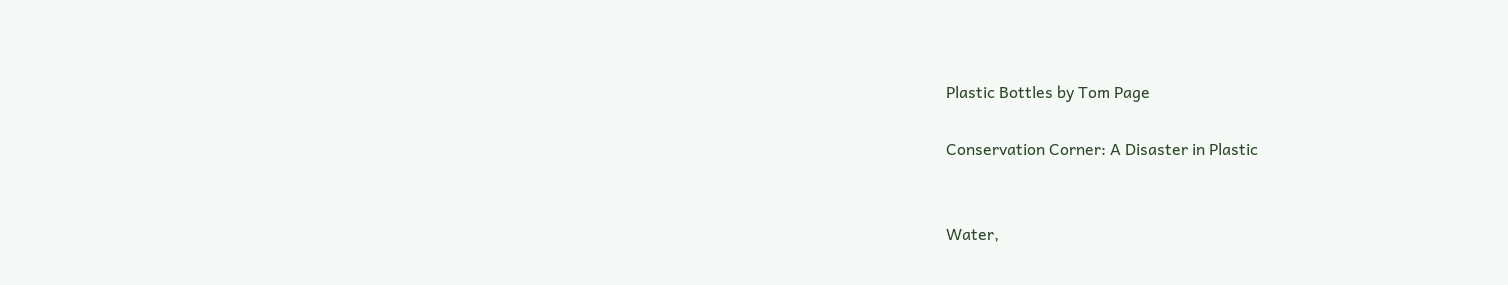Plastic Bottles by Tom Page

Conservation Corner: A Disaster in Plastic


Water,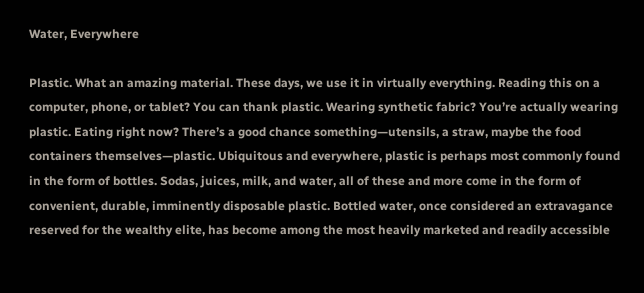Water, Everywhere

Plastic. What an amazing material. These days, we use it in virtually everything. Reading this on a computer, phone, or tablet? You can thank plastic. Wearing synthetic fabric? You’re actually wearing plastic. Eating right now? There’s a good chance something—utensils, a straw, maybe the food containers themselves—plastic. Ubiquitous and everywhere, plastic is perhaps most commonly found in the form of bottles. Sodas, juices, milk, and water, all of these and more come in the form of convenient, durable, imminently disposable plastic. Bottled water, once considered an extravagance reserved for the wealthy elite, has become among the most heavily marketed and readily accessible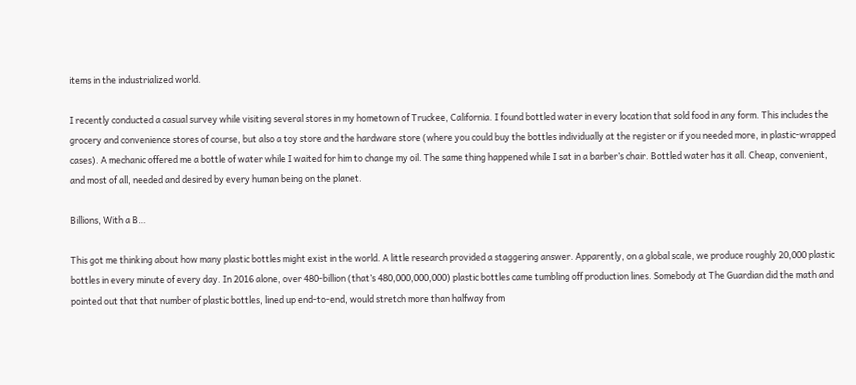items in the industrialized world.

I recently conducted a casual survey while visiting several stores in my hometown of Truckee, California. I found bottled water in every location that sold food in any form. This includes the grocery and convenience stores of course, but also a toy store and the hardware store (where you could buy the bottles individually at the register or if you needed more, in plastic-wrapped cases). A mechanic offered me a bottle of water while I waited for him to change my oil. The same thing happened while I sat in a barber’s chair. Bottled water has it all. Cheap, convenient, and most of all, needed and desired by every human being on the planet.

Billions, With a B…

This got me thinking about how many plastic bottles might exist in the world. A little research provided a staggering answer. Apparently, on a global scale, we produce roughly 20,000 plastic bottles in every minute of every day. In 2016 alone, over 480-billion (that’s 480,000,000,000) plastic bottles came tumbling off production lines. Somebody at The Guardian did the math and pointed out that that number of plastic bottles, lined up end-to-end, would stretch more than halfway from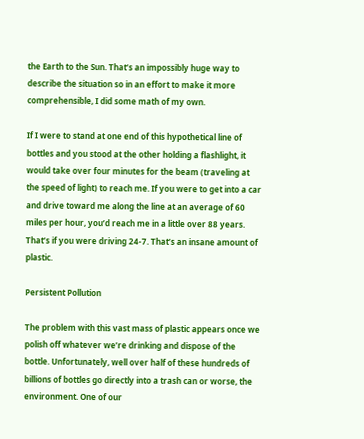the Earth to the Sun. That’s an impossibly huge way to describe the situation so in an effort to make it more comprehensible, I did some math of my own.

If I were to stand at one end of this hypothetical line of bottles and you stood at the other holding a flashlight, it would take over four minutes for the beam (traveling at the speed of light) to reach me. If you were to get into a car and drive toward me along the line at an average of 60 miles per hour, you’d reach me in a little over 88 years. That’s if you were driving 24-7. That’s an insane amount of plastic.

Persistent Pollution

The problem with this vast mass of plastic appears once we polish off whatever we’re drinking and dispose of the bottle. Unfortunately, well over half of these hundreds of billions of bottles go directly into a trash can or worse, the environment. One of our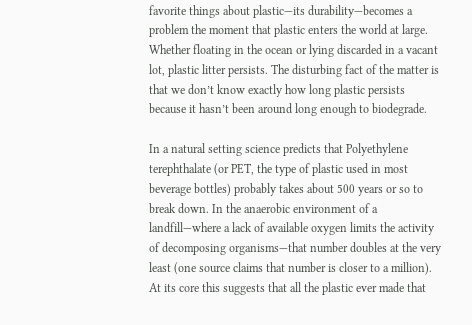favorite things about plastic—its durability—becomes a problem the moment that plastic enters the world at large. Whether floating in the ocean or lying discarded in a vacant lot, plastic litter persists. The disturbing fact of the matter is that we don’t know exactly how long plastic persists because it hasn’t been around long enough to biodegrade.

In a natural setting science predicts that Polyethylene terephthalate (or PET, the type of plastic used in most beverage bottles) probably takes about 500 years or so to break down. In the anaerobic environment of a landfill—where a lack of available oxygen limits the activity of decomposing organisms—that number doubles at the very least (one source claims that number is closer to a million). At its core this suggests that all the plastic ever made that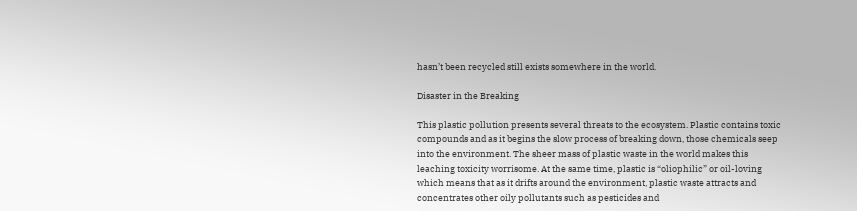hasn’t been recycled still exists somewhere in the world.

Disaster in the Breaking

This plastic pollution presents several threats to the ecosystem. Plastic contains toxic compounds and as it begins the slow process of breaking down, those chemicals seep into the environment. The sheer mass of plastic waste in the world makes this leaching toxicity worrisome. At the same time, plastic is “oliophilic” or oil-loving which means that as it drifts around the environment, plastic waste attracts and concentrates other oily pollutants such as pesticides and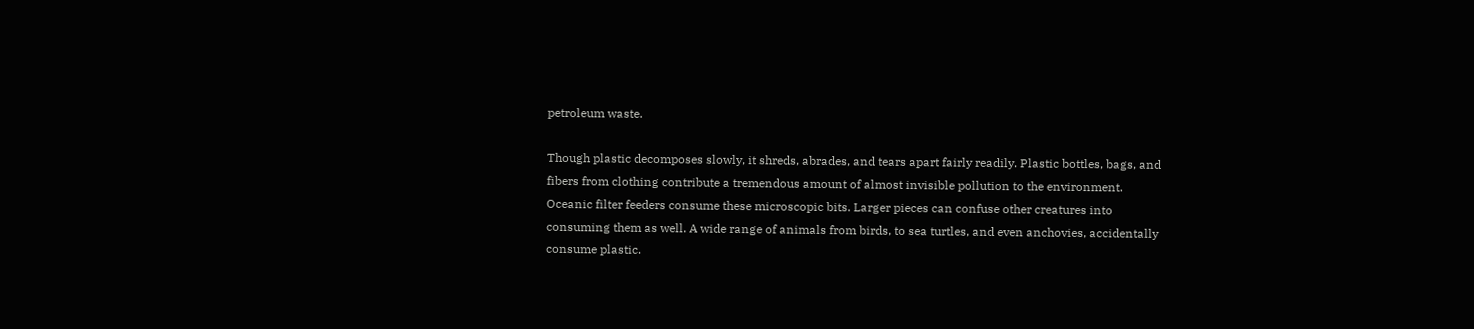petroleum waste.

Though plastic decomposes slowly, it shreds, abrades, and tears apart fairly readily. Plastic bottles, bags, and fibers from clothing contribute a tremendous amount of almost invisible pollution to the environment. Oceanic filter feeders consume these microscopic bits. Larger pieces can confuse other creatures into consuming them as well. A wide range of animals from birds, to sea turtles, and even anchovies, accidentally consume plastic.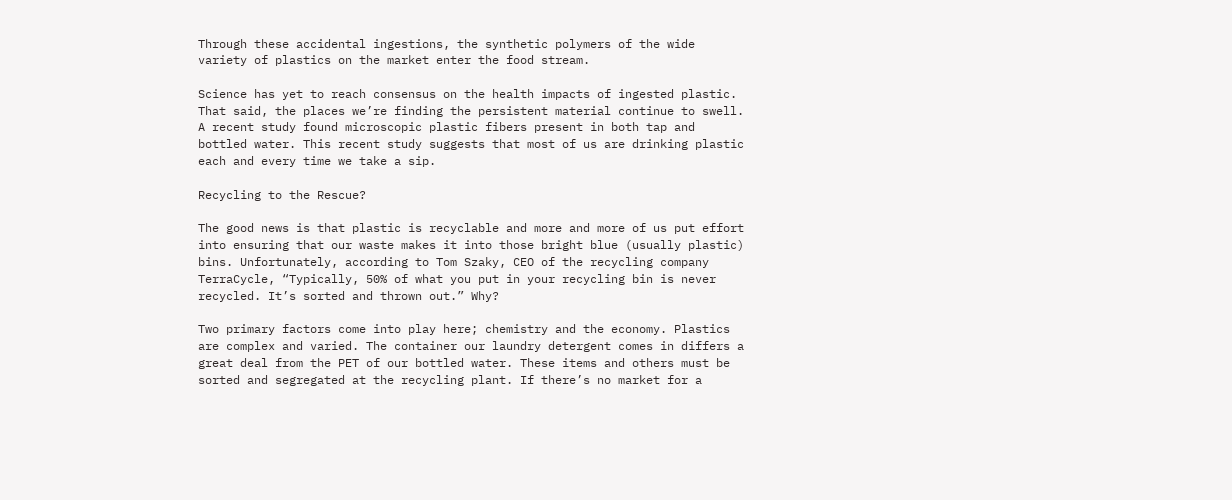Through these accidental ingestions, the synthetic polymers of the wide variety of plastics on the market enter the food stream.

Science has yet to reach consensus on the health impacts of ingested plastic. That said, the places we’re finding the persistent material continue to swell. A recent study found microscopic plastic fibers present in both tap and bottled water. This recent study suggests that most of us are drinking plastic each and every time we take a sip.

Recycling to the Rescue?

The good news is that plastic is recyclable and more and more of us put effort into ensuring that our waste makes it into those bright blue (usually plastic) bins. Unfortunately, according to Tom Szaky, CEO of the recycling company TerraCycle, “Typically, 50% of what you put in your recycling bin is never recycled. It’s sorted and thrown out.” Why?

Two primary factors come into play here; chemistry and the economy. Plastics are complex and varied. The container our laundry detergent comes in differs a great deal from the PET of our bottled water. These items and others must be sorted and segregated at the recycling plant. If there’s no market for a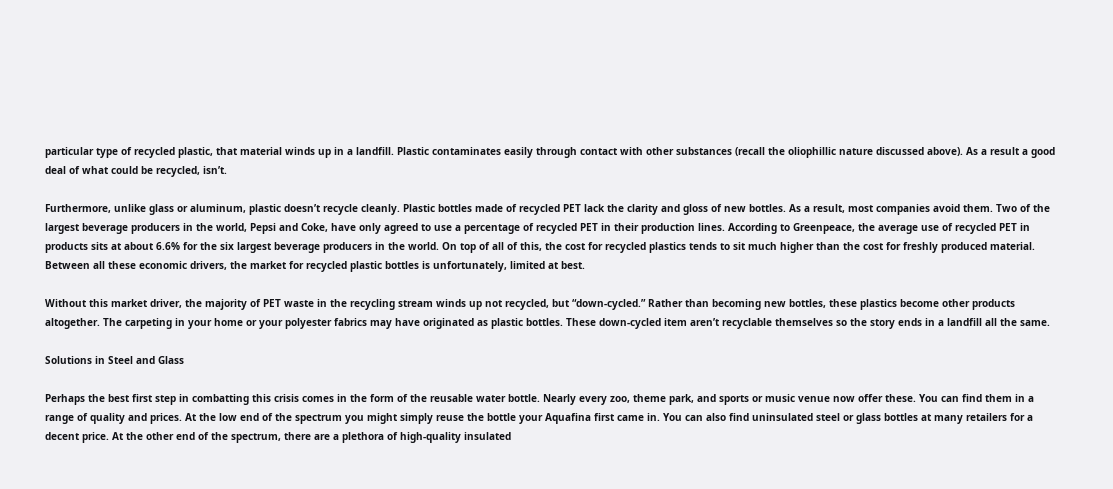particular type of recycled plastic, that material winds up in a landfill. Plastic contaminates easily through contact with other substances (recall the oliophillic nature discussed above). As a result a good deal of what could be recycled, isn’t.

Furthermore, unlike glass or aluminum, plastic doesn’t recycle cleanly. Plastic bottles made of recycled PET lack the clarity and gloss of new bottles. As a result, most companies avoid them. Two of the largest beverage producers in the world, Pepsi and Coke, have only agreed to use a percentage of recycled PET in their production lines. According to Greenpeace, the average use of recycled PET in products sits at about 6.6% for the six largest beverage producers in the world. On top of all of this, the cost for recycled plastics tends to sit much higher than the cost for freshly produced material. Between all these economic drivers, the market for recycled plastic bottles is unfortunately, limited at best.

Without this market driver, the majority of PET waste in the recycling stream winds up not recycled, but “down-cycled.” Rather than becoming new bottles, these plastics become other products altogether. The carpeting in your home or your polyester fabrics may have originated as plastic bottles. These down-cycled item aren’t recyclable themselves so the story ends in a landfill all the same.

Solutions in Steel and Glass

Perhaps the best first step in combatting this crisis comes in the form of the reusable water bottle. Nearly every zoo, theme park, and sports or music venue now offer these. You can find them in a range of quality and prices. At the low end of the spectrum you might simply reuse the bottle your Aquafina first came in. You can also find uninsulated steel or glass bottles at many retailers for a decent price. At the other end of the spectrum, there are a plethora of high-quality insulated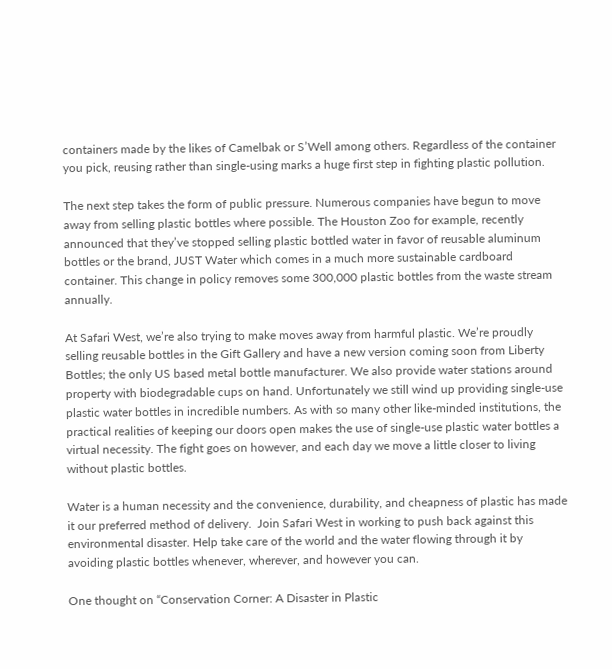containers made by the likes of Camelbak or S’Well among others. Regardless of the container you pick, reusing rather than single-using marks a huge first step in fighting plastic pollution.

The next step takes the form of public pressure. Numerous companies have begun to move away from selling plastic bottles where possible. The Houston Zoo for example, recently announced that they’ve stopped selling plastic bottled water in favor of reusable aluminum bottles or the brand, JUST Water which comes in a much more sustainable cardboard container. This change in policy removes some 300,000 plastic bottles from the waste stream annually.

At Safari West, we’re also trying to make moves away from harmful plastic. We’re proudly selling reusable bottles in the Gift Gallery and have a new version coming soon from Liberty Bottles; the only US based metal bottle manufacturer. We also provide water stations around property with biodegradable cups on hand. Unfortunately we still wind up providing single-use plastic water bottles in incredible numbers. As with so many other like-minded institutions, the practical realities of keeping our doors open makes the use of single-use plastic water bottles a virtual necessity. The fight goes on however, and each day we move a little closer to living without plastic bottles.

Water is a human necessity and the convenience, durability, and cheapness of plastic has made it our preferred method of delivery.  Join Safari West in working to push back against this environmental disaster. Help take care of the world and the water flowing through it by avoiding plastic bottles whenever, wherever, and however you can.

One thought on “Conservation Corner: A Disaster in Plastic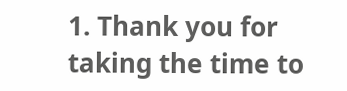1. Thank you for taking the time to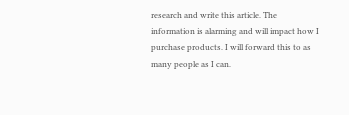research and write this article. The information is alarming and will impact how I purchase products. I will forward this to as many people as I can.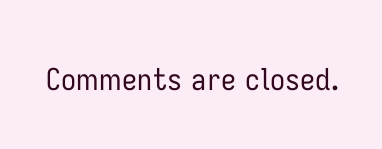Comments are closed.